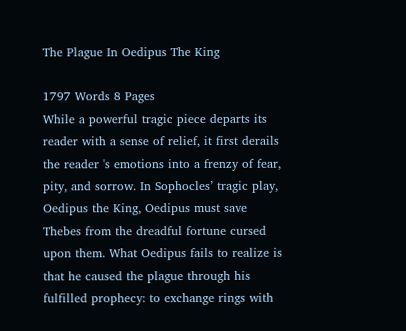The Plague In Oedipus The King

1797 Words 8 Pages
While a powerful tragic piece departs its reader with a sense of relief, it first derails the reader 's emotions into a frenzy of fear, pity, and sorrow. In Sophocles’ tragic play, Oedipus the King, Oedipus must save Thebes from the dreadful fortune cursed upon them. What Oedipus fails to realize is that he caused the plague through his fulfilled prophecy: to exchange rings with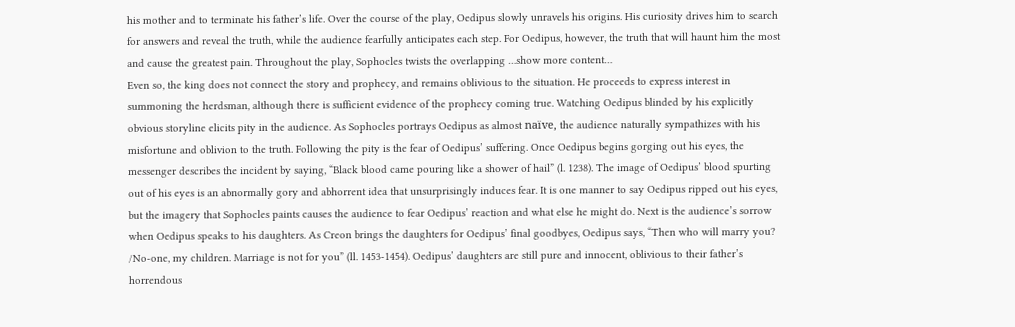his mother and to terminate his father’s life. Over the course of the play, Oedipus slowly unravels his origins. His curiosity drives him to search for answers and reveal the truth, while the audience fearfully anticipates each step. For Oedipus, however, the truth that will haunt him the most and cause the greatest pain. Throughout the play, Sophocles twists the overlapping …show more content…
Even so, the king does not connect the story and prophecy, and remains oblivious to the situation. He proceeds to express interest in summoning the herdsman, although there is sufficient evidence of the prophecy coming true. Watching Oedipus blinded by his explicitly obvious storyline elicits pity in the audience. As Sophocles portrays Oedipus as almost naïve, the audience naturally sympathizes with his misfortune and oblivion to the truth. Following the pity is the fear of Oedipus’ suffering. Once Oedipus begins gorging out his eyes, the messenger describes the incident by saying, “Black blood came pouring like a shower of hail” (l. 1238). The image of Oedipus’ blood spurting out of his eyes is an abnormally gory and abhorrent idea that unsurprisingly induces fear. It is one manner to say Oedipus ripped out his eyes, but the imagery that Sophocles paints causes the audience to fear Oedipus’ reaction and what else he might do. Next is the audience’s sorrow when Oedipus speaks to his daughters. As Creon brings the daughters for Oedipus’ final goodbyes, Oedipus says, “Then who will marry you? /No-one, my children. Marriage is not for you” (ll. 1453-1454). Oedipus’ daughters are still pure and innocent, oblivious to their father’s horrendous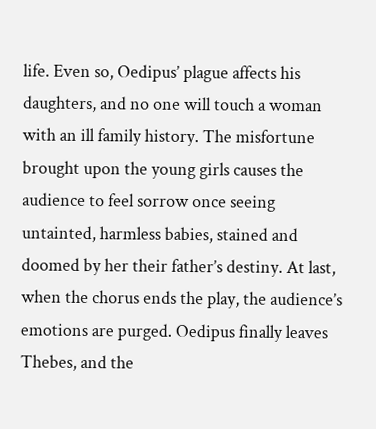life. Even so, Oedipus’ plague affects his daughters, and no one will touch a woman with an ill family history. The misfortune brought upon the young girls causes the audience to feel sorrow once seeing untainted, harmless babies, stained and doomed by her their father’s destiny. At last, when the chorus ends the play, the audience’s emotions are purged. Oedipus finally leaves Thebes, and the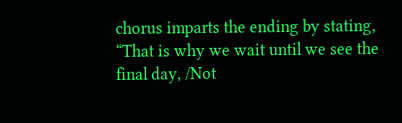chorus imparts the ending by stating, “That is why we wait until we see the final day, /Not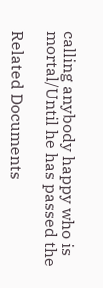calling anybody happy who is mortal/Until he has passed the

Related Documents